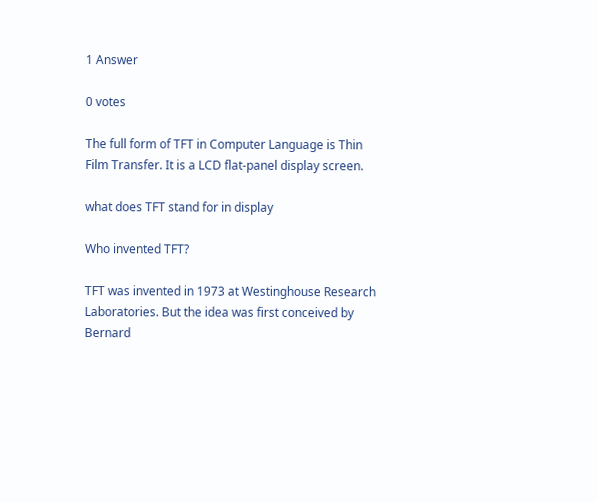1 Answer

0 votes

The full form of TFT in Computer Language is Thin Film Transfer. It is a LCD flat-panel display screen.

what does TFT stand for in display

Who invented TFT?

TFT was invented in 1973 at Westinghouse Research Laboratories. But the idea was first conceived by Bernard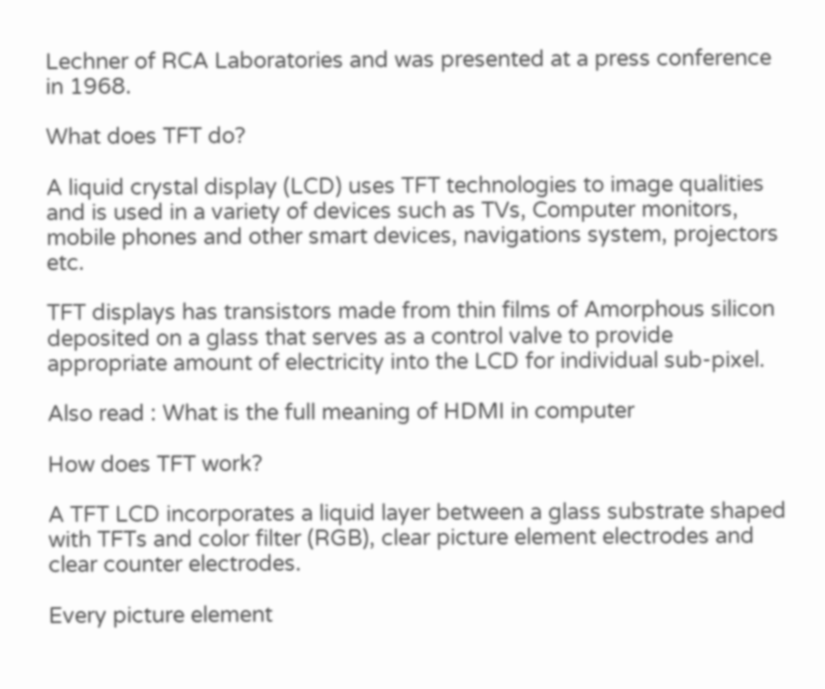Lechner of RCA Laboratories and was presented at a press conference in 1968.

What does TFT do?

A liquid crystal display (LCD) uses TFT technologies to image qualities and is used in a variety of devices such as TVs, Computer monitors, mobile phones and other smart devices, navigations system, projectors etc.

TFT displays has transistors made from thin films of Amorphous silicon deposited on a glass that serves as a control valve to provide appropriate amount of electricity into the LCD for individual sub-pixel.

Also read : What is the full meaning of HDMI in computer

How does TFT work?

A TFT LCD incorporates a liquid layer between a glass substrate shaped with TFTs and color filter (RGB), clear picture element electrodes and clear counter electrodes.

Every picture element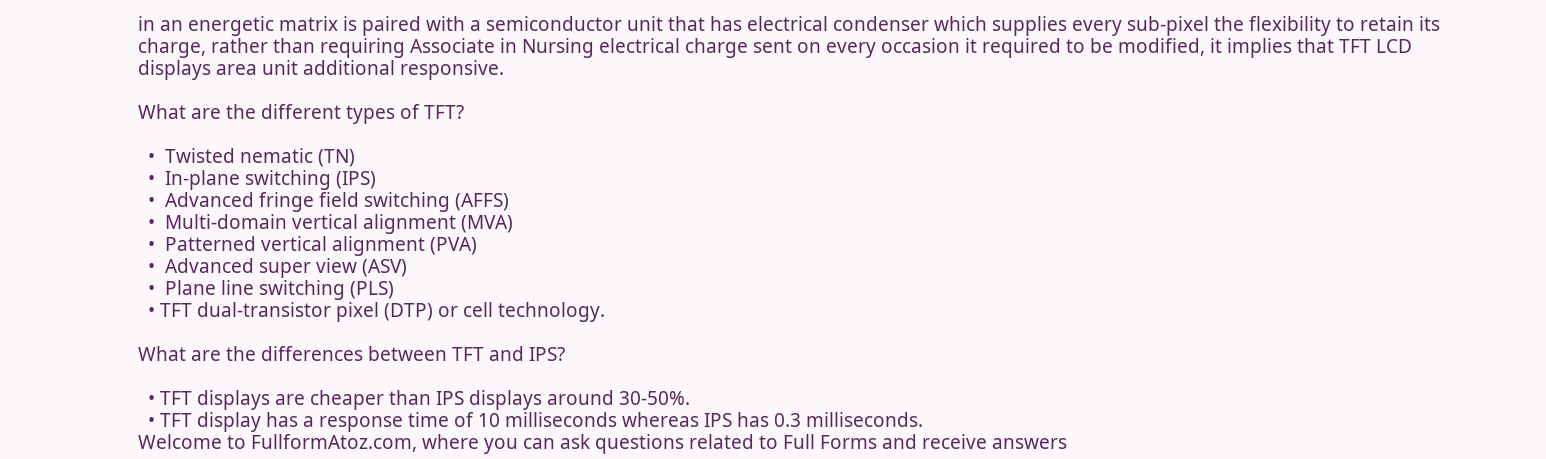in an energetic matrix is paired with a semiconductor unit that has electrical condenser which supplies every sub-pixel the flexibility to retain its charge, rather than requiring Associate in Nursing electrical charge sent on every occasion it required to be modified, it implies that TFT LCD displays area unit additional responsive.

What are the different types of TFT?

  •  Twisted nematic (TN)
  •  In-plane switching (IPS)
  •  Advanced fringe field switching (AFFS)
  •  Multi-domain vertical alignment (MVA)
  •  Patterned vertical alignment (PVA)
  •  Advanced super view (ASV)
  •  Plane line switching (PLS)
  • TFT dual-transistor pixel (DTP) or cell technology.

What are the differences between TFT and IPS?

  • TFT displays are cheaper than IPS displays around 30-50%.
  • TFT display has a response time of 10 milliseconds whereas IPS has 0.3 milliseconds.
Welcome to FullformAtoz.com, where you can ask questions related to Full Forms and receive answers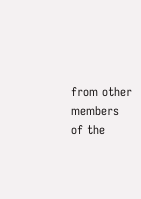from other members of the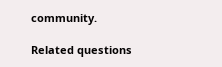community.

Related questions